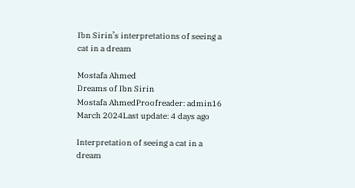Ibn Sirin’s interpretations of seeing a cat in a dream

Mostafa Ahmed
Dreams of Ibn Sirin
Mostafa AhmedProofreader: admin16 March 2024Last update: 4 days ago

Interpretation of seeing a cat in a dream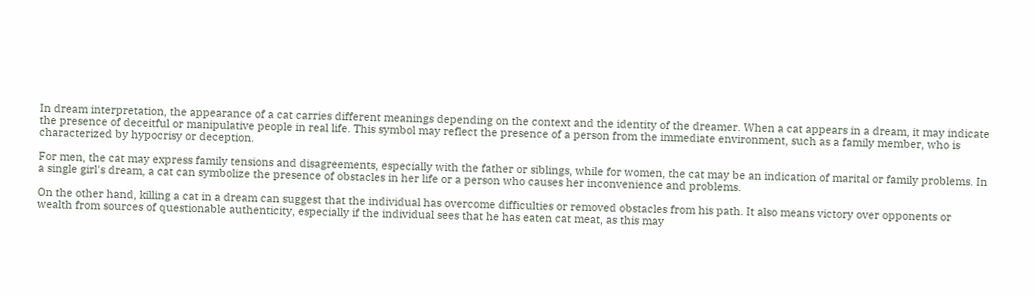In dream interpretation, the appearance of a cat carries different meanings depending on the context and the identity of the dreamer. When a cat appears in a dream, it may indicate the presence of deceitful or manipulative people in real life. This symbol may reflect the presence of a person from the immediate environment, such as a family member, who is characterized by hypocrisy or deception.

For men, the cat may express family tensions and disagreements, especially with the father or siblings, while for women, the cat may be an indication of marital or family problems. In a single girl's dream, a cat can symbolize the presence of obstacles in her life or a person who causes her inconvenience and problems.

On the other hand, killing a cat in a dream can suggest that the individual has overcome difficulties or removed obstacles from his path. It also means victory over opponents or wealth from sources of questionable authenticity, especially if the individual sees that he has eaten cat meat, as this may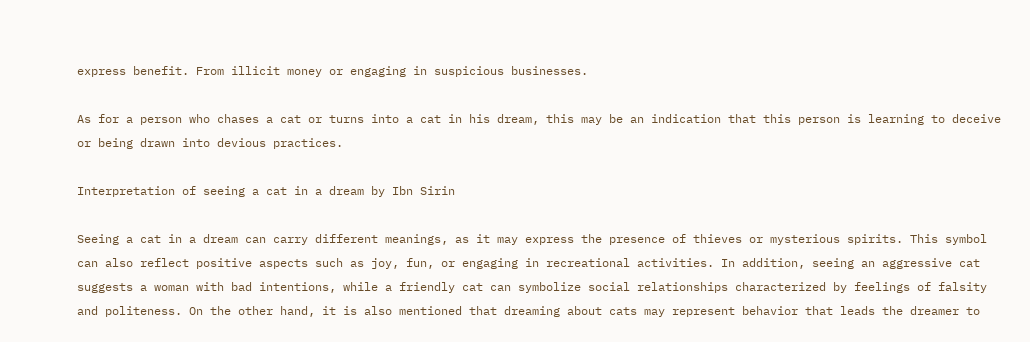express benefit. From illicit money or engaging in suspicious businesses.

As for a person who chases a cat or turns into a cat in his dream, this may be an indication that this person is learning to deceive or being drawn into devious practices.

Interpretation of seeing a cat in a dream by Ibn Sirin

Seeing a cat in a dream can carry different meanings, as it may express the presence of thieves or mysterious spirits. This symbol can also reflect positive aspects such as joy, fun, or engaging in recreational activities. In addition, seeing an aggressive cat suggests a woman with bad intentions, while a friendly cat can symbolize social relationships characterized by feelings of falsity and politeness. On the other hand, it is also mentioned that dreaming about cats may represent behavior that leads the dreamer to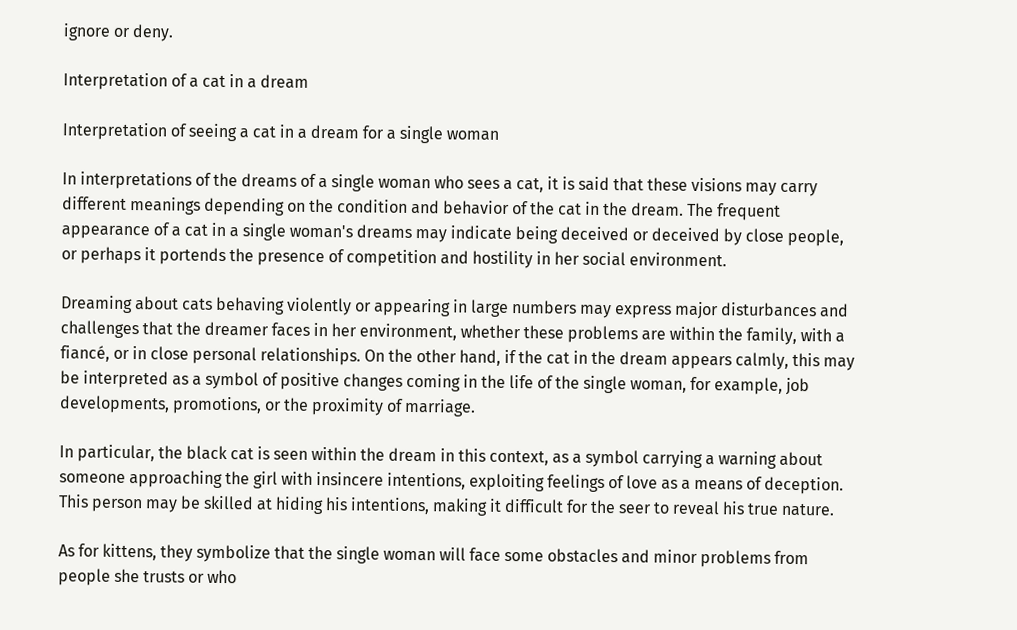ignore or deny.

Interpretation of a cat in a dream

Interpretation of seeing a cat in a dream for a single woman

In interpretations of the dreams of a single woman who sees a cat, it is said that these visions may carry different meanings depending on the condition and behavior of the cat in the dream. The frequent appearance of a cat in a single woman's dreams may indicate being deceived or deceived by close people, or perhaps it portends the presence of competition and hostility in her social environment.

Dreaming about cats behaving violently or appearing in large numbers may express major disturbances and challenges that the dreamer faces in her environment, whether these problems are within the family, with a fiancé, or in close personal relationships. On the other hand, if the cat in the dream appears calmly, this may be interpreted as a symbol of positive changes coming in the life of the single woman, for example, job developments, promotions, or the proximity of marriage.

In particular, the black cat is seen within the dream in this context, as a symbol carrying a warning about someone approaching the girl with insincere intentions, exploiting feelings of love as a means of deception. This person may be skilled at hiding his intentions, making it difficult for the seer to reveal his true nature.

As for kittens, they symbolize that the single woman will face some obstacles and minor problems from people she trusts or who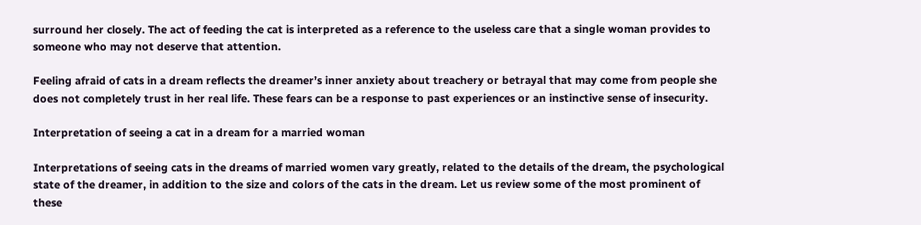surround her closely. The act of feeding the cat is interpreted as a reference to the useless care that a single woman provides to someone who may not deserve that attention.

Feeling afraid of cats in a dream reflects the dreamer’s inner anxiety about treachery or betrayal that may come from people she does not completely trust in her real life. These fears can be a response to past experiences or an instinctive sense of insecurity.

Interpretation of seeing a cat in a dream for a married woman

Interpretations of seeing cats in the dreams of married women vary greatly, related to the details of the dream, the psychological state of the dreamer, in addition to the size and colors of the cats in the dream. Let us review some of the most prominent of these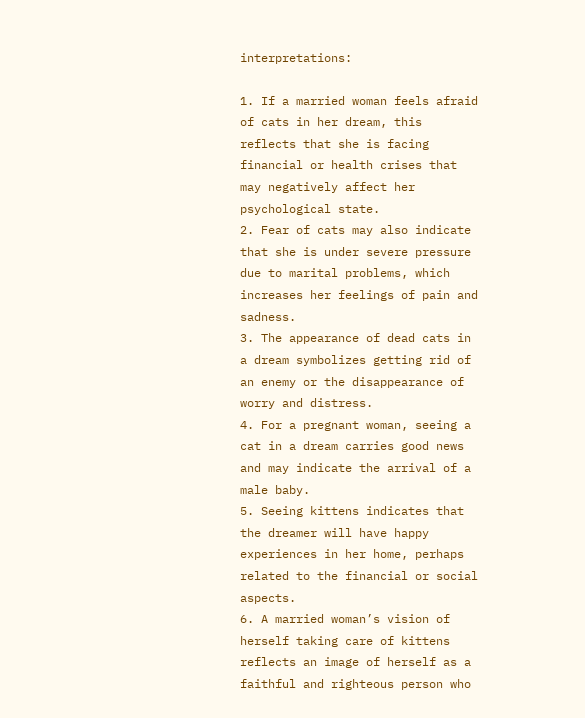interpretations:

1. If a married woman feels afraid of cats in her dream, this reflects that she is facing financial or health crises that may negatively affect her psychological state.
2. Fear of cats may also indicate that she is under severe pressure due to marital problems, which increases her feelings of pain and sadness.
3. The appearance of dead cats in a dream symbolizes getting rid of an enemy or the disappearance of worry and distress.
4. For a pregnant woman, seeing a cat in a dream carries good news and may indicate the arrival of a male baby.
5. Seeing kittens indicates that the dreamer will have happy experiences in her home, perhaps related to the financial or social aspects.
6. A married woman’s vision of herself taking care of kittens reflects an image of herself as a faithful and righteous person who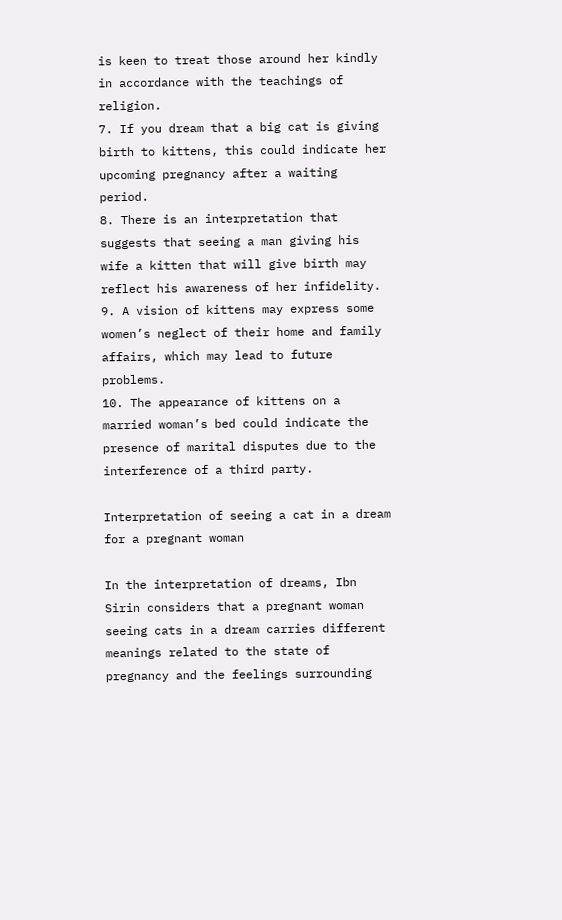is keen to treat those around her kindly in accordance with the teachings of religion.
7. If you dream that a big cat is giving birth to kittens, this could indicate her upcoming pregnancy after a waiting period.
8. There is an interpretation that suggests that seeing a man giving his wife a kitten that will give birth may reflect his awareness of her infidelity.
9. A vision of kittens may express some women’s neglect of their home and family affairs, which may lead to future problems.
10. The appearance of kittens on a married woman’s bed could indicate the presence of marital disputes due to the interference of a third party.

Interpretation of seeing a cat in a dream for a pregnant woman

In the interpretation of dreams, Ibn Sirin considers that a pregnant woman seeing cats in a dream carries different meanings related to the state of pregnancy and the feelings surrounding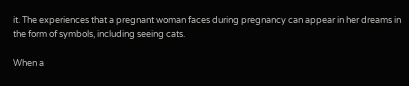it. The experiences that a pregnant woman faces during pregnancy can appear in her dreams in the form of symbols, including seeing cats.

When a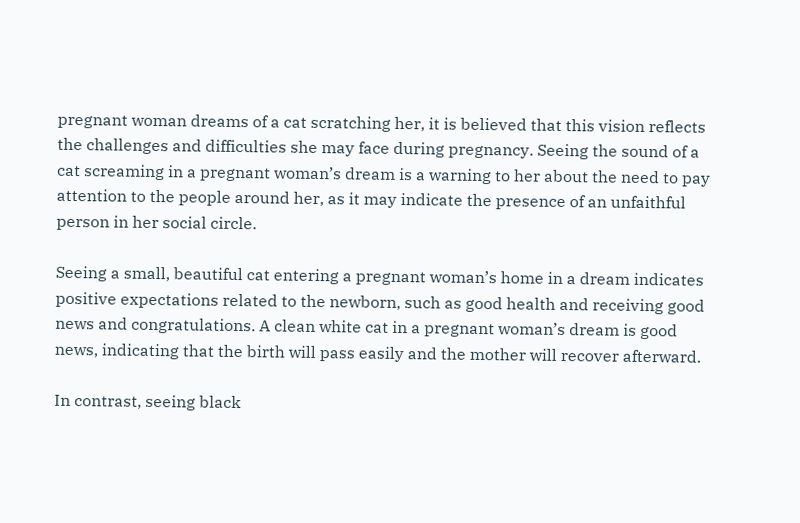pregnant woman dreams of a cat scratching her, it is believed that this vision reflects the challenges and difficulties she may face during pregnancy. Seeing the sound of a cat screaming in a pregnant woman’s dream is a warning to her about the need to pay attention to the people around her, as it may indicate the presence of an unfaithful person in her social circle.

Seeing a small, beautiful cat entering a pregnant woman’s home in a dream indicates positive expectations related to the newborn, such as good health and receiving good news and congratulations. A clean white cat in a pregnant woman’s dream is good news, indicating that the birth will pass easily and the mother will recover afterward.

In contrast, seeing black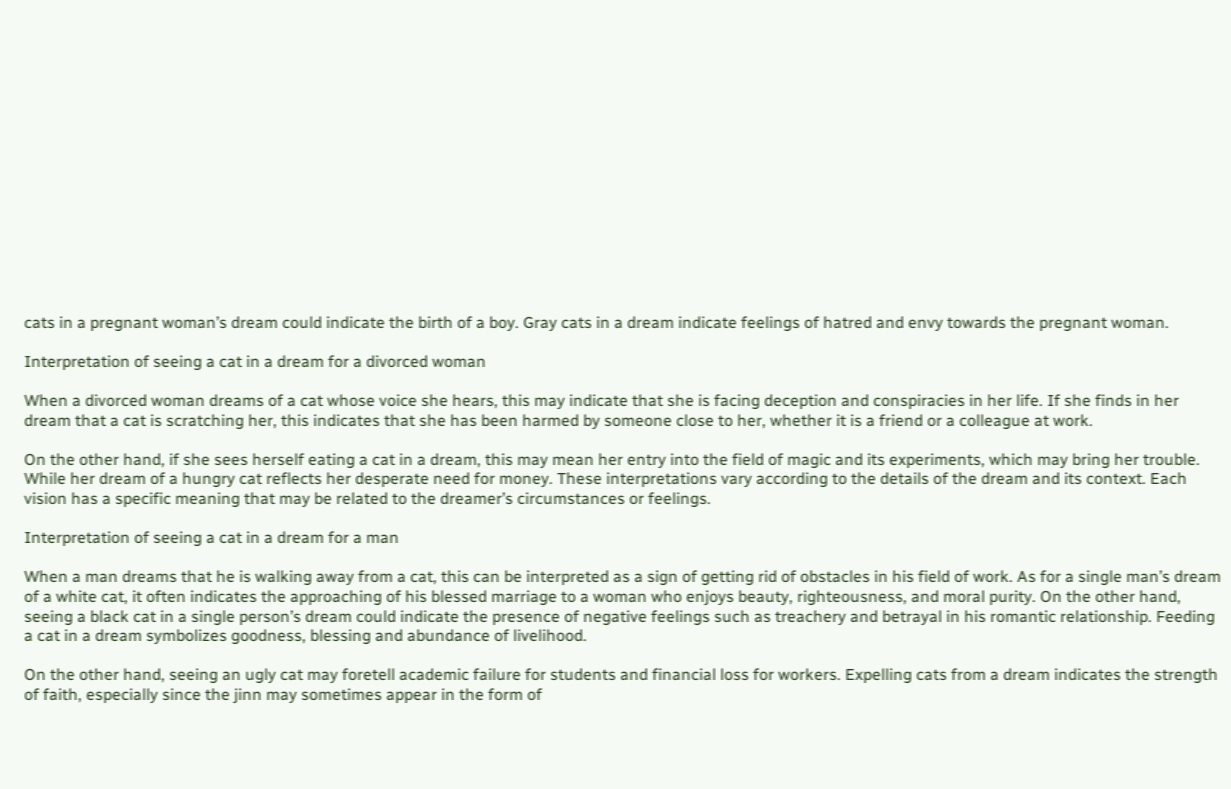cats in a pregnant woman’s dream could indicate the birth of a boy. Gray cats in a dream indicate feelings of hatred and envy towards the pregnant woman.

Interpretation of seeing a cat in a dream for a divorced woman

When a divorced woman dreams of a cat whose voice she hears, this may indicate that she is facing deception and conspiracies in her life. If she finds in her dream that a cat is scratching her, this indicates that she has been harmed by someone close to her, whether it is a friend or a colleague at work.

On the other hand, if she sees herself eating a cat in a dream, this may mean her entry into the field of magic and its experiments, which may bring her trouble. While her dream of a hungry cat reflects her desperate need for money. These interpretations vary according to the details of the dream and its context. Each vision has a specific meaning that may be related to the dreamer’s circumstances or feelings.

Interpretation of seeing a cat in a dream for a man

When a man dreams that he is walking away from a cat, this can be interpreted as a sign of getting rid of obstacles in his field of work. As for a single man’s dream of a white cat, it often indicates the approaching of his blessed marriage to a woman who enjoys beauty, righteousness, and moral purity. On the other hand, seeing a black cat in a single person’s dream could indicate the presence of negative feelings such as treachery and betrayal in his romantic relationship. Feeding a cat in a dream symbolizes goodness, blessing and abundance of livelihood.

On the other hand, seeing an ugly cat may foretell academic failure for students and financial loss for workers. Expelling cats from a dream indicates the strength of faith, especially since the jinn may sometimes appear in the form of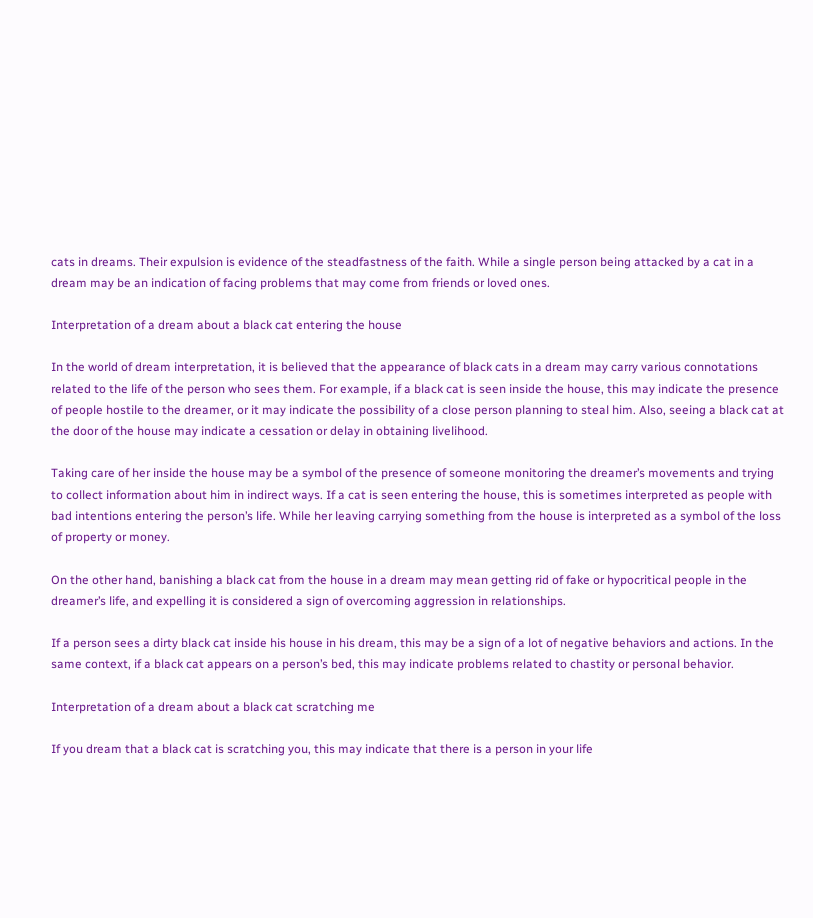cats in dreams. Their expulsion is evidence of the steadfastness of the faith. While a single person being attacked by a cat in a dream may be an indication of facing problems that may come from friends or loved ones.

Interpretation of a dream about a black cat entering the house

In the world of dream interpretation, it is believed that the appearance of black cats in a dream may carry various connotations related to the life of the person who sees them. For example, if a black cat is seen inside the house, this may indicate the presence of people hostile to the dreamer, or it may indicate the possibility of a close person planning to steal him. Also, seeing a black cat at the door of the house may indicate a cessation or delay in obtaining livelihood.

Taking care of her inside the house may be a symbol of the presence of someone monitoring the dreamer’s movements and trying to collect information about him in indirect ways. If a cat is seen entering the house, this is sometimes interpreted as people with bad intentions entering the person’s life. While her leaving carrying something from the house is interpreted as a symbol of the loss of property or money.

On the other hand, banishing a black cat from the house in a dream may mean getting rid of fake or hypocritical people in the dreamer’s life, and expelling it is considered a sign of overcoming aggression in relationships.

If a person sees a dirty black cat inside his house in his dream, this may be a sign of a lot of negative behaviors and actions. In the same context, if a black cat appears on a person’s bed, this may indicate problems related to chastity or personal behavior.

Interpretation of a dream about a black cat scratching me

If you dream that a black cat is scratching you, this may indicate that there is a person in your life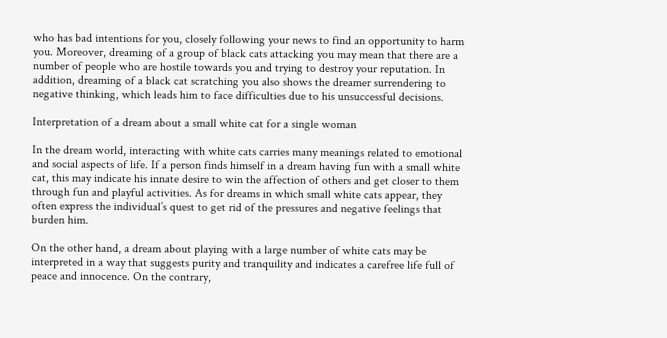who has bad intentions for you, closely following your news to find an opportunity to harm you. Moreover, dreaming of a group of black cats attacking you may mean that there are a number of people who are hostile towards you and trying to destroy your reputation. In addition, dreaming of a black cat scratching you also shows the dreamer surrendering to negative thinking, which leads him to face difficulties due to his unsuccessful decisions.

Interpretation of a dream about a small white cat for a single woman

In the dream world, interacting with white cats carries many meanings related to emotional and social aspects of life. If a person finds himself in a dream having fun with a small white cat, this may indicate his innate desire to win the affection of others and get closer to them through fun and playful activities. As for dreams in which small white cats appear, they often express the individual’s quest to get rid of the pressures and negative feelings that burden him.

On the other hand, a dream about playing with a large number of white cats may be interpreted in a way that suggests purity and tranquility and indicates a carefree life full of peace and innocence. On the contrary,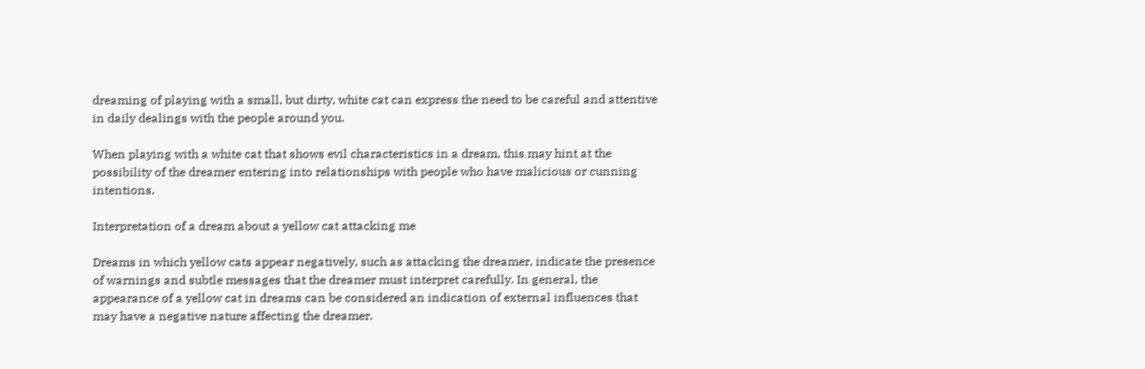dreaming of playing with a small, but dirty, white cat can express the need to be careful and attentive in daily dealings with the people around you.

When playing with a white cat that shows evil characteristics in a dream, this may hint at the possibility of the dreamer entering into relationships with people who have malicious or cunning intentions.

Interpretation of a dream about a yellow cat attacking me

Dreams in which yellow cats appear negatively, such as attacking the dreamer, indicate the presence of warnings and subtle messages that the dreamer must interpret carefully. In general, the appearance of a yellow cat in dreams can be considered an indication of external influences that may have a negative nature affecting the dreamer.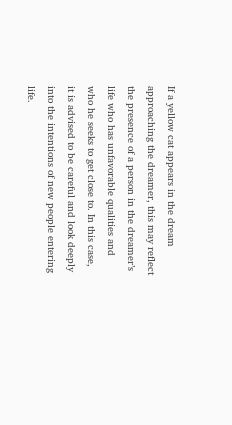If a yellow cat appears in the dream approaching the dreamer, this may reflect the presence of a person in the dreamer’s life who has unfavorable qualities and who he seeks to get close to. In this case, it is advised to be careful and look deeply into the intentions of new people entering life.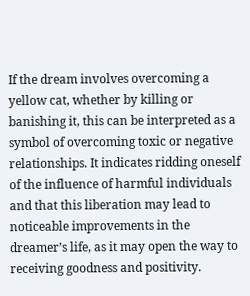If the dream involves overcoming a yellow cat, whether by killing or banishing it, this can be interpreted as a symbol of overcoming toxic or negative relationships. It indicates ridding oneself of the influence of harmful individuals and that this liberation may lead to noticeable improvements in the dreamer’s life, as it may open the way to receiving goodness and positivity.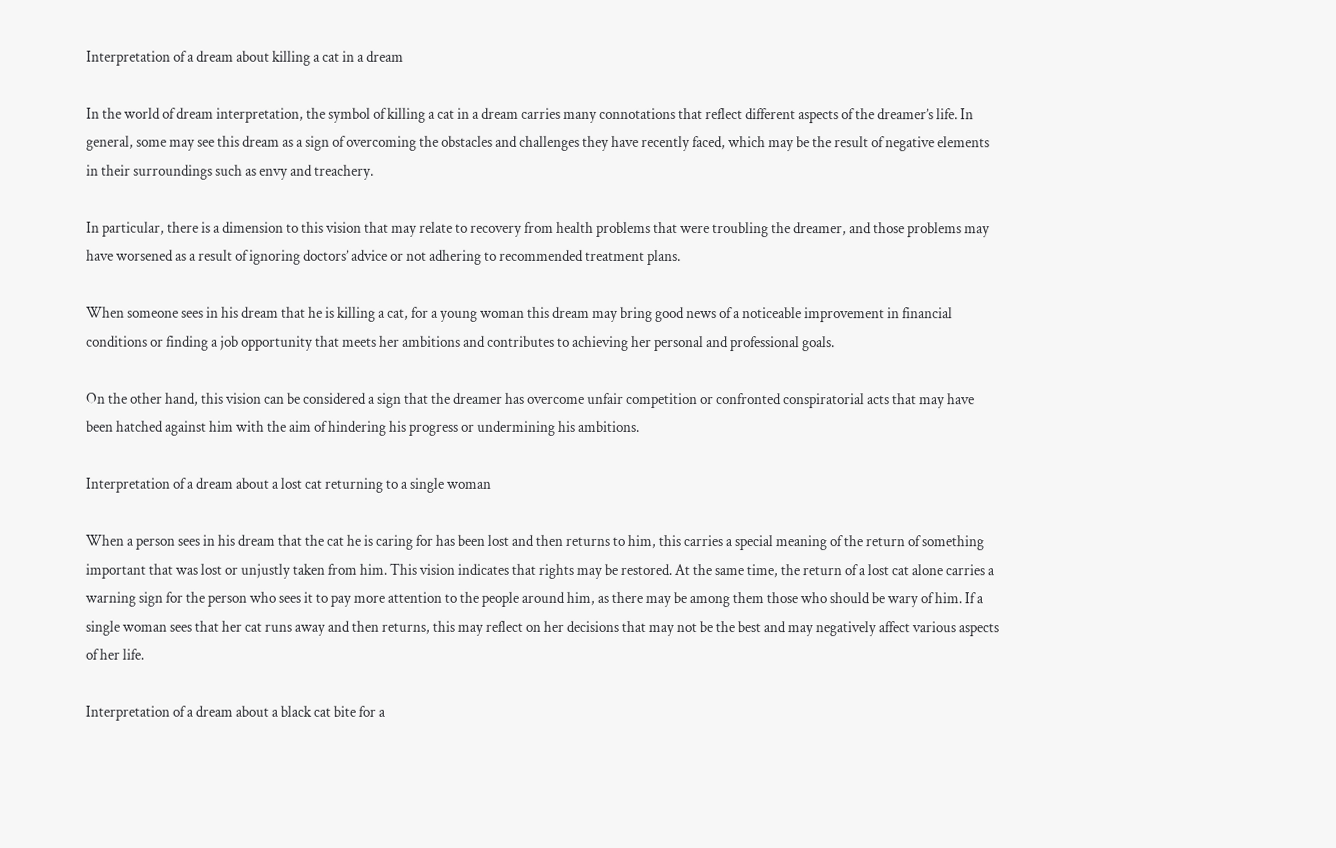Interpretation of a dream about killing a cat in a dream

In the world of dream interpretation, the symbol of killing a cat in a dream carries many connotations that reflect different aspects of the dreamer’s life. In general, some may see this dream as a sign of overcoming the obstacles and challenges they have recently faced, which may be the result of negative elements in their surroundings such as envy and treachery.

In particular, there is a dimension to this vision that may relate to recovery from health problems that were troubling the dreamer, and those problems may have worsened as a result of ignoring doctors’ advice or not adhering to recommended treatment plans.

When someone sees in his dream that he is killing a cat, for a young woman this dream may bring good news of a noticeable improvement in financial conditions or finding a job opportunity that meets her ambitions and contributes to achieving her personal and professional goals.

On the other hand, this vision can be considered a sign that the dreamer has overcome unfair competition or confronted conspiratorial acts that may have been hatched against him with the aim of hindering his progress or undermining his ambitions.

Interpretation of a dream about a lost cat returning to a single woman

When a person sees in his dream that the cat he is caring for has been lost and then returns to him, this carries a special meaning of the return of something important that was lost or unjustly taken from him. This vision indicates that rights may be restored. At the same time, the return of a lost cat alone carries a warning sign for the person who sees it to pay more attention to the people around him, as there may be among them those who should be wary of him. If a single woman sees that her cat runs away and then returns, this may reflect on her decisions that may not be the best and may negatively affect various aspects of her life.

Interpretation of a dream about a black cat bite for a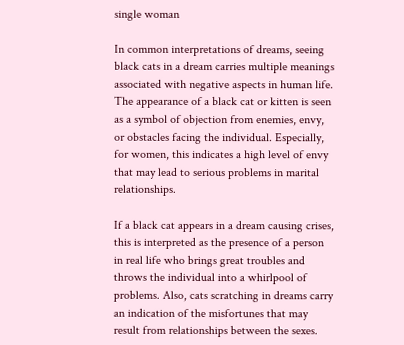single woman

In common interpretations of dreams, seeing black cats in a dream carries multiple meanings associated with negative aspects in human life. The appearance of a black cat or kitten is seen as a symbol of objection from enemies, envy, or obstacles facing the individual. Especially, for women, this indicates a high level of envy that may lead to serious problems in marital relationships.

If a black cat appears in a dream causing crises, this is interpreted as the presence of a person in real life who brings great troubles and throws the individual into a whirlpool of problems. Also, cats scratching in dreams carry an indication of the misfortunes that may result from relationships between the sexes.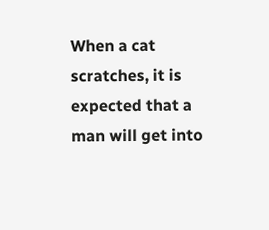When a cat scratches, it is expected that a man will get into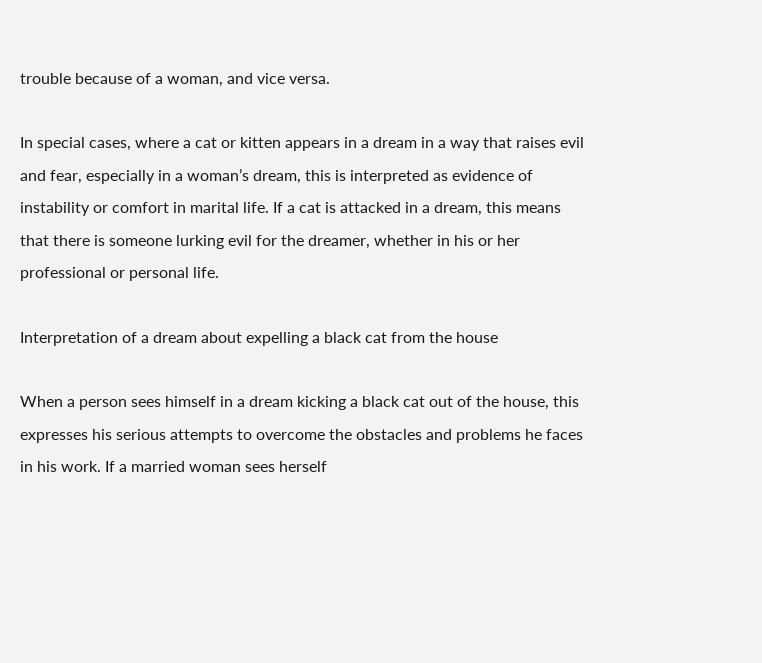trouble because of a woman, and vice versa.

In special cases, where a cat or kitten appears in a dream in a way that raises evil and fear, especially in a woman’s dream, this is interpreted as evidence of instability or comfort in marital life. If a cat is attacked in a dream, this means that there is someone lurking evil for the dreamer, whether in his or her professional or personal life.

Interpretation of a dream about expelling a black cat from the house

When a person sees himself in a dream kicking a black cat out of the house, this expresses his serious attempts to overcome the obstacles and problems he faces in his work. If a married woman sees herself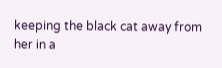keeping the black cat away from her in a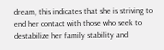dream, this indicates that she is striving to end her contact with those who seek to destabilize her family stability and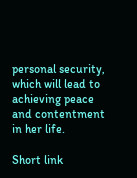personal security, which will lead to achieving peace and contentment in her life.

Short link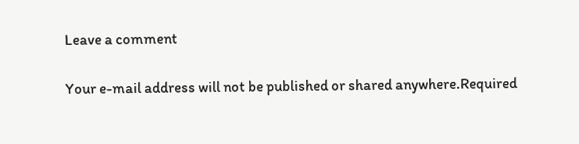Leave a comment

Your e-mail address will not be published or shared anywhere.Required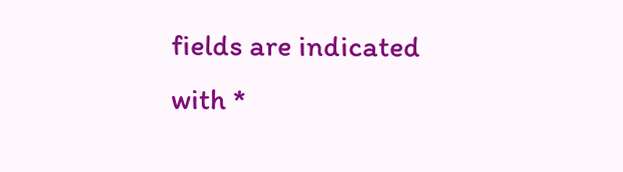fields are indicated with *